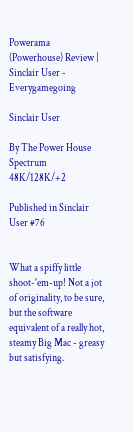Powerama (Powerhouse) Review | Sinclair User - Everygamegoing

Sinclair User

By The Power House
Spectrum 48K/128K/+2

Published in Sinclair User #76


What a spiffy little shoot-'em-up! Not a jot of originality, to be sure, but the software equivalent of a really hot, steamy Big Mac - greasy but satisfying.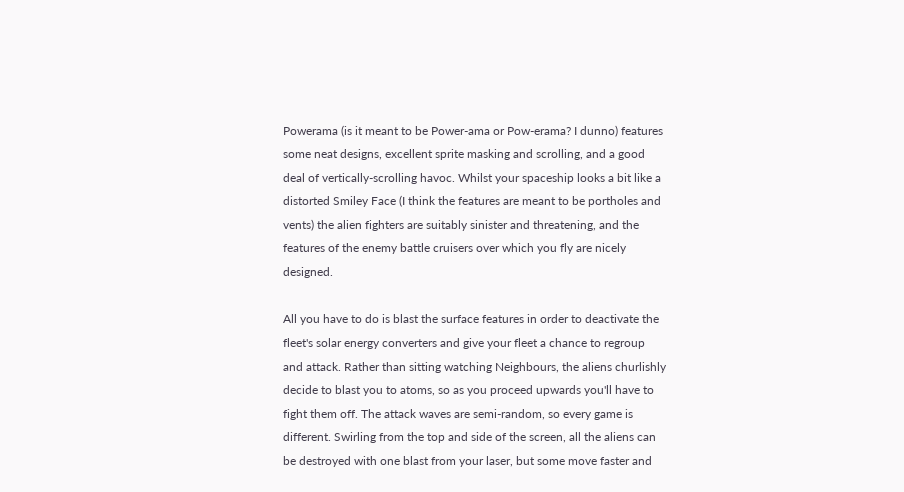Powerama (is it meant to be Power-ama or Pow-erama? I dunno) features some neat designs, excellent sprite masking and scrolling, and a good deal of vertically-scrolling havoc. Whilst your spaceship looks a bit like a distorted Smiley Face (I think the features are meant to be portholes and vents) the alien fighters are suitably sinister and threatening, and the features of the enemy battle cruisers over which you fly are nicely designed.

All you have to do is blast the surface features in order to deactivate the fleet's solar energy converters and give your fleet a chance to regroup and attack. Rather than sitting watching Neighbours, the aliens churlishly decide to blast you to atoms, so as you proceed upwards you'll have to fight them off. The attack waves are semi-random, so every game is different. Swirling from the top and side of the screen, all the aliens can be destroyed with one blast from your laser, but some move faster and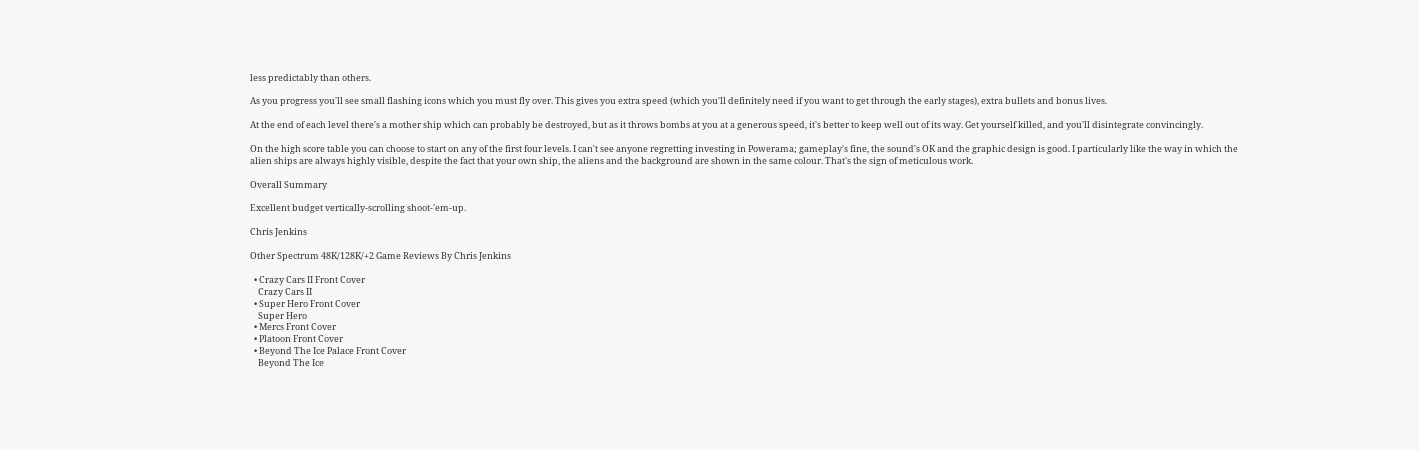less predictably than others.

As you progress you'll see small flashing icons which you must fly over. This gives you extra speed (which you'll definitely need if you want to get through the early stages), extra bullets and bonus lives.

At the end of each level there's a mother ship which can probably be destroyed, but as it throws bombs at you at a generous speed, it's better to keep well out of its way. Get yourself killed, and you'll disintegrate convincingly.

On the high score table you can choose to start on any of the first four levels. I can't see anyone regretting investing in Powerama; gameplay's fine, the sound's OK and the graphic design is good. I particularly like the way in which the alien ships are always highly visible, despite the fact that your own ship, the aliens and the background are shown in the same colour. That's the sign of meticulous work.

Overall Summary

Excellent budget vertically-scrolling shoot-'em-up.

Chris Jenkins

Other Spectrum 48K/128K/+2 Game Reviews By Chris Jenkins

  • Crazy Cars II Front Cover
    Crazy Cars II
  • Super Hero Front Cover
    Super Hero
  • Mercs Front Cover
  • Platoon Front Cover
  • Beyond The Ice Palace Front Cover
    Beyond The Ice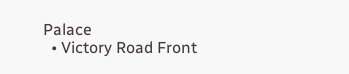Palace
  • Victory Road Front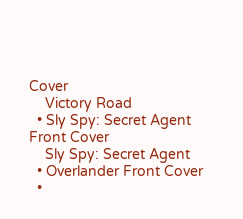Cover
    Victory Road
  • Sly Spy: Secret Agent Front Cover
    Sly Spy: Secret Agent
  • Overlander Front Cover
  •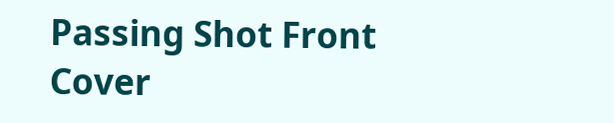Passing Shot Front Cover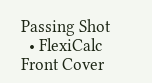Passing Shot
  • FlexiCalc Front Cover